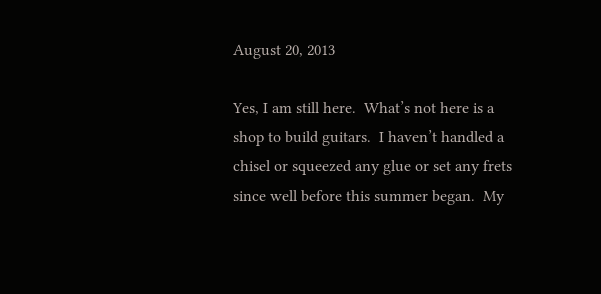August 20, 2013

Yes, I am still here.  What’s not here is a shop to build guitars.  I haven’t handled a chisel or squeezed any glue or set any frets since well before this summer began.  My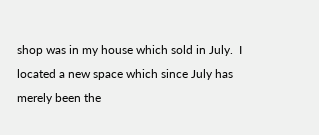shop was in my house which sold in July.  I located a new space which since July has merely been the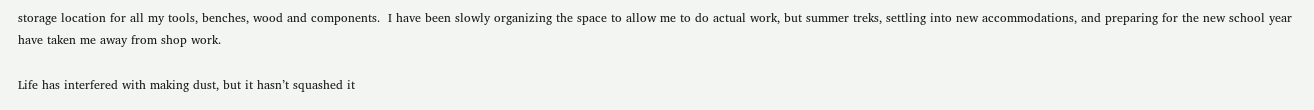storage location for all my tools, benches, wood and components.  I have been slowly organizing the space to allow me to do actual work, but summer treks, settling into new accommodations, and preparing for the new school year have taken me away from shop work.

Life has interfered with making dust, but it hasn’t squashed it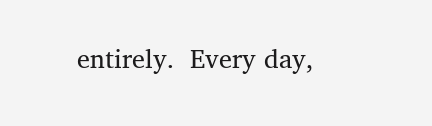entirely.  Every day,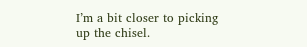I’m a bit closer to picking up the chisel.